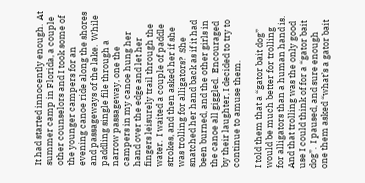It had started innocently enough.  At summer camp in Florida, a couple other counselors and I took some of the younger campers for an evening canoe ride along the shores and passageways of the lake.  While paddling single file through a narrow passageway, one the campers in my canoe hung her hand over the edge and let her fingers leisurely trail through the water.  I waited a couple of paddle strokes, and then asked her if she was trolling for alligators?  She snatched her hand back as if it had been burned, and the other girls in the canoe all giggled.  Encouraged by their laughter, I decided to try to continue to amuse them.

I told them that a “gator bait dog” would be much better for trolling for alligators than a human hand is.  And that trolling was the only good use I could think of for a “gator bait dog”.  I paused, and sure enough one them asked “what’s a gator bait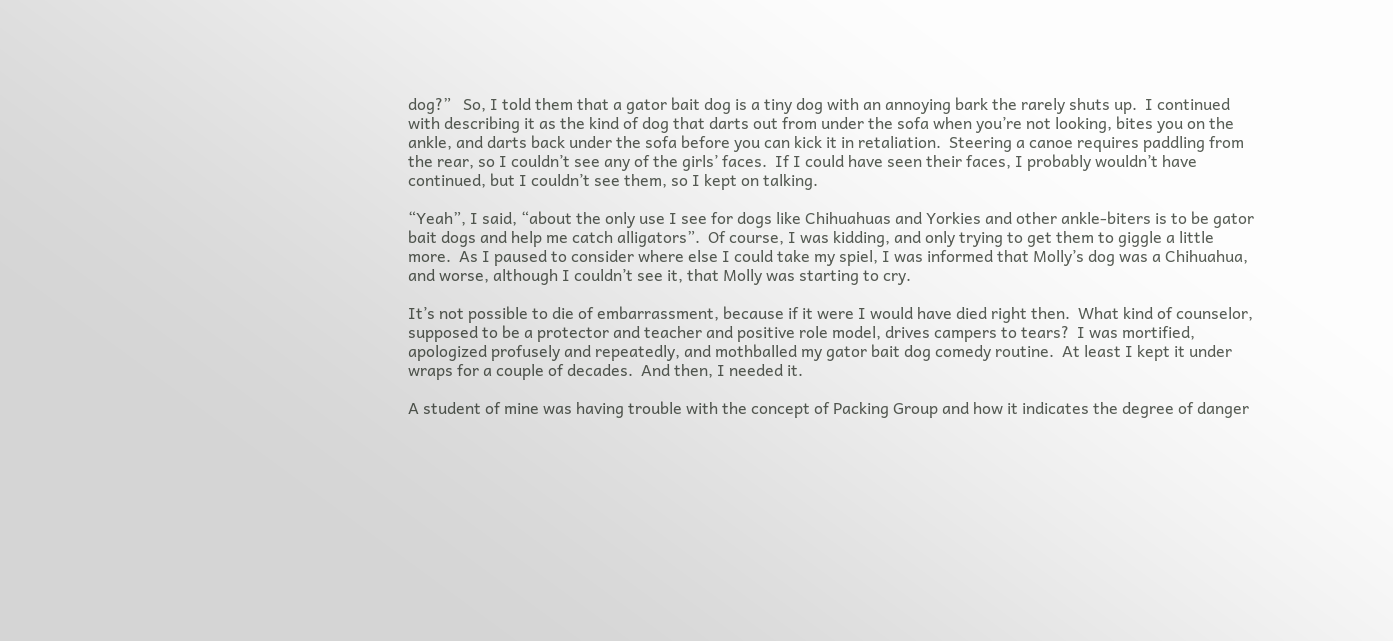dog?”   So, I told them that a gator bait dog is a tiny dog with an annoying bark the rarely shuts up.  I continued with describing it as the kind of dog that darts out from under the sofa when you’re not looking, bites you on the ankle, and darts back under the sofa before you can kick it in retaliation.  Steering a canoe requires paddling from the rear, so I couldn’t see any of the girls’ faces.  If I could have seen their faces, I probably wouldn’t have continued, but I couldn’t see them, so I kept on talking.

“Yeah”, I said, “about the only use I see for dogs like Chihuahuas and Yorkies and other ankle-biters is to be gator bait dogs and help me catch alligators”.  Of course, I was kidding, and only trying to get them to giggle a little more.  As I paused to consider where else I could take my spiel, I was informed that Molly’s dog was a Chihuahua, and worse, although I couldn’t see it, that Molly was starting to cry.

It’s not possible to die of embarrassment, because if it were I would have died right then.  What kind of counselor, supposed to be a protector and teacher and positive role model, drives campers to tears?  I was mortified, apologized profusely and repeatedly, and mothballed my gator bait dog comedy routine.  At least I kept it under wraps for a couple of decades.  And then, I needed it.

A student of mine was having trouble with the concept of Packing Group and how it indicates the degree of danger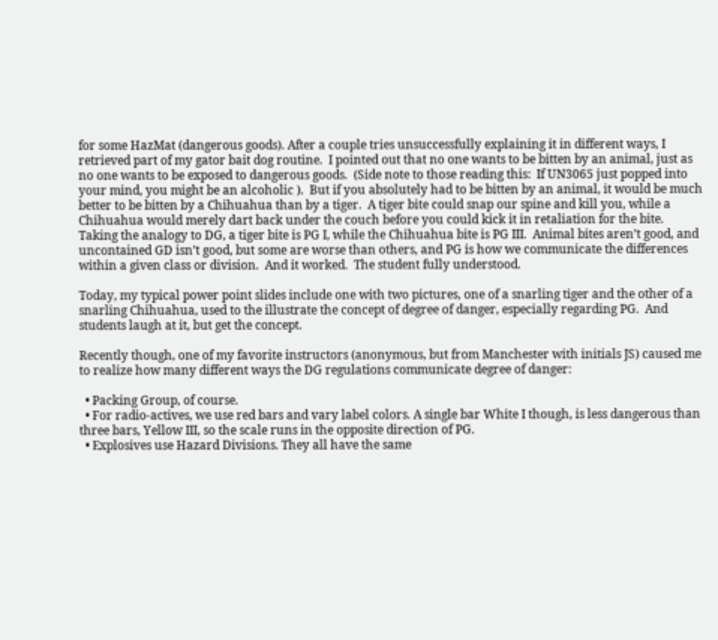for some HazMat (dangerous goods). After a couple tries unsuccessfully explaining it in different ways, I retrieved part of my gator bait dog routine.  I pointed out that no one wants to be bitten by an animal, just as no one wants to be exposed to dangerous goods.  (Side note to those reading this:  If UN3065 just popped into your mind, you might be an alcoholic ).  But if you absolutely had to be bitten by an animal, it would be much better to be bitten by a Chihuahua than by a tiger.  A tiger bite could snap our spine and kill you, while a Chihuahua would merely dart back under the couch before you could kick it in retaliation for the bite.  Taking the analogy to DG, a tiger bite is PG I, while the Chihuahua bite is PG III.  Animal bites aren’t good, and uncontained GD isn’t good, but some are worse than others, and PG is how we communicate the differences within a given class or division.  And it worked.  The student fully understood.

Today, my typical power point slides include one with two pictures, one of a snarling tiger and the other of a snarling Chihuahua, used to the illustrate the concept of degree of danger, especially regarding PG.  And students laugh at it, but get the concept.

Recently though, one of my favorite instructors (anonymous, but from Manchester with initials JS) caused me to realize how many different ways the DG regulations communicate degree of danger:

  • Packing Group, of course.
  • For radio-actives, we use red bars and vary label colors. A single bar White I though, is less dangerous than three bars, Yellow III, so the scale runs in the opposite direction of PG.
  • Explosives use Hazard Divisions. They all have the same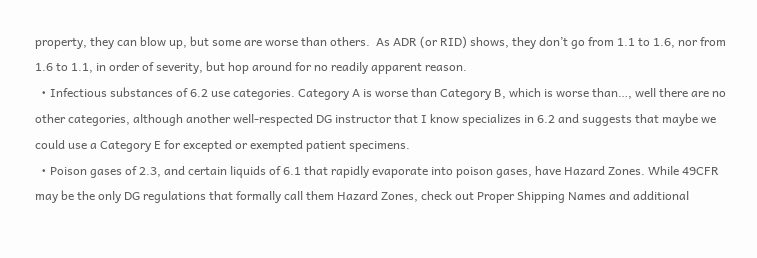property, they can blow up, but some are worse than others.  As ADR (or RID) shows, they don’t go from 1.1 to 1.6, nor from 1.6 to 1.1, in order of severity, but hop around for no readily apparent reason.
  • Infectious substances of 6.2 use categories. Category A is worse than Category B, which is worse than…, well there are no other categories, although another well-respected DG instructor that I know specializes in 6.2 and suggests that maybe we could use a Category E for excepted or exempted patient specimens.
  • Poison gases of 2.3, and certain liquids of 6.1 that rapidly evaporate into poison gases, have Hazard Zones. While 49CFR may be the only DG regulations that formally call them Hazard Zones, check out Proper Shipping Names and additional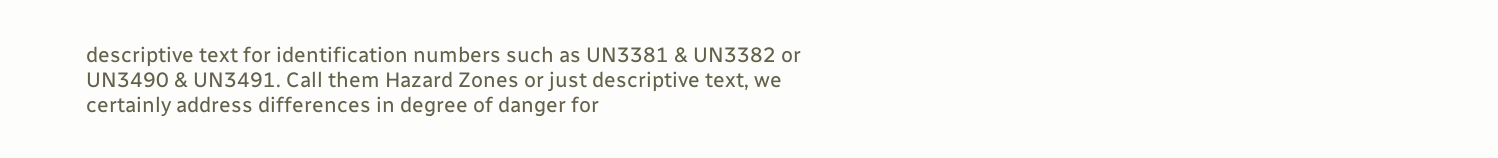descriptive text for identification numbers such as UN3381 & UN3382 or UN3490 & UN3491. Call them Hazard Zones or just descriptive text, we certainly address differences in degree of danger for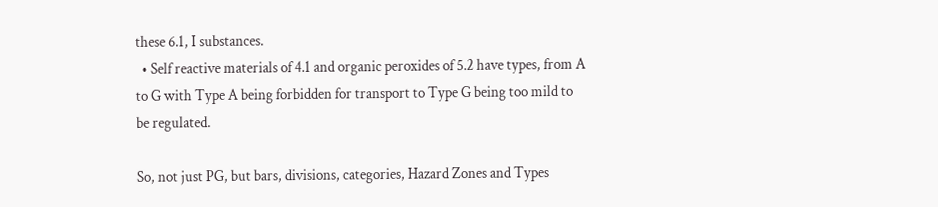these 6.1, I substances.
  • Self reactive materials of 4.1 and organic peroxides of 5.2 have types, from A to G with Type A being forbidden for transport to Type G being too mild to be regulated.

So, not just PG, but bars, divisions, categories, Hazard Zones and Types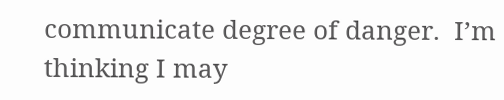communicate degree of danger.  I’m thinking I may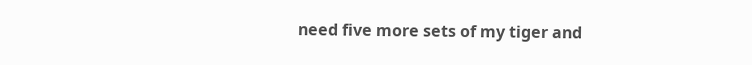need five more sets of my tiger and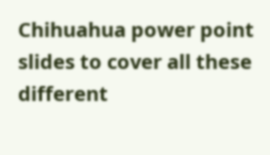Chihuahua power point slides to cover all these different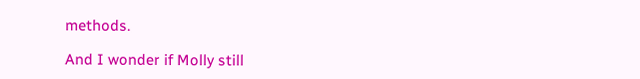methods.

And I wonder if Molly still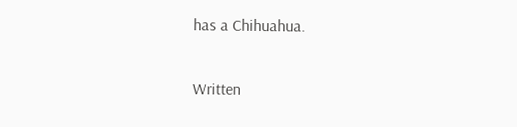has a Chihuahua.

Written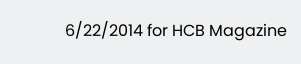6/22/2014 for HCB Magazine